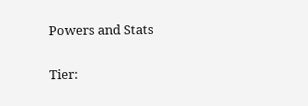Powers and Stats

Tier: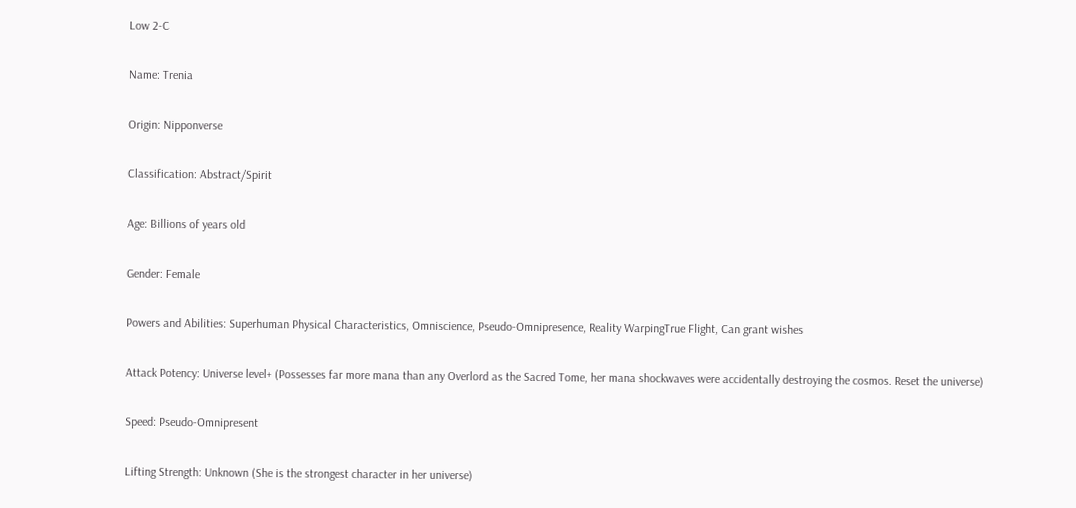Low 2-C

Name: Trenia

Origin: Nipponverse

Classification: Abstract/Spirit

Age: Billions of years old

Gender: Female

Powers and Abilities: Superhuman Physical Characteristics, Omniscience, Pseudo-Omnipresence, Reality WarpingTrue Flight, Can grant wishes

Attack Potency: Universe level+ (Possesses far more mana than any Overlord as the Sacred Tome, her mana shockwaves were accidentally destroying the cosmos. Reset the universe)

Speed: Pseudo-Omnipresent

Lifting Strength: Unknown (She is the strongest character in her universe)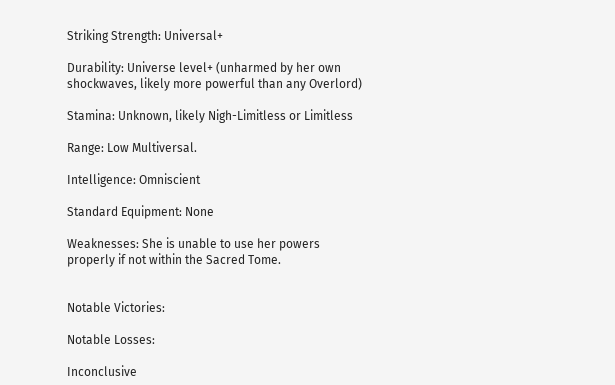Striking Strength: Universal+

Durability: Universe level+ (unharmed by her own shockwaves, likely more powerful than any Overlord)

Stamina: Unknown, likely Nigh-Limitless or Limitless

Range: Low Multiversal.

Intelligence: Omniscient

Standard Equipment: None

Weaknesses: She is unable to use her powers properly if not within the Sacred Tome.


Notable Victories:

Notable Losses:

Inconclusive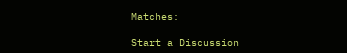Matches:

Start a Discussion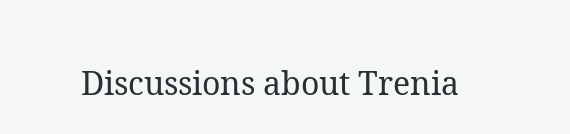Discussions about Trenia